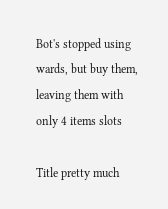Bot's stopped using wards, but buy them, leaving them with only 4 items slots

Title pretty much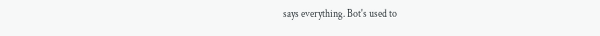says everything. Bot's used to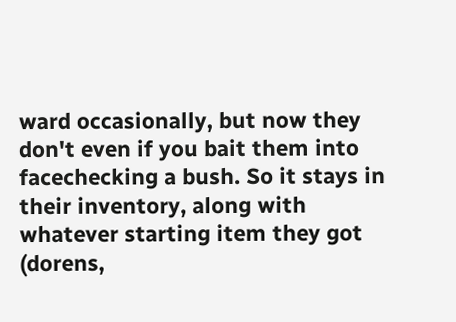ward occasionally, but now they don't even if you bait them into facechecking a bush. So it stays in their inventory, along with whatever starting item they got (dorens,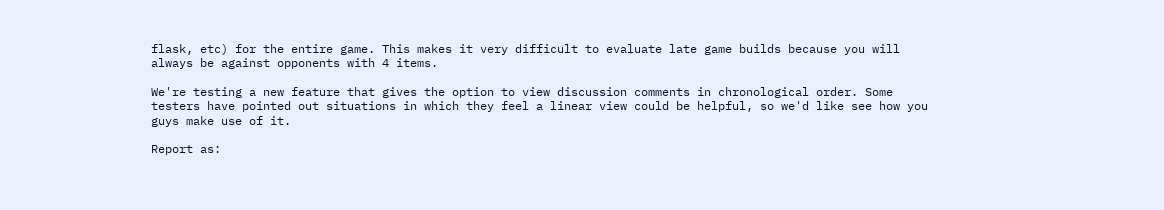flask, etc) for the entire game. This makes it very difficult to evaluate late game builds because you will always be against opponents with 4 items.

We're testing a new feature that gives the option to view discussion comments in chronological order. Some testers have pointed out situations in which they feel a linear view could be helpful, so we'd like see how you guys make use of it.

Report as: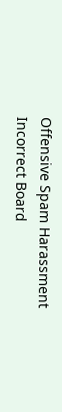Offensive Spam Harassment Incorrect Board